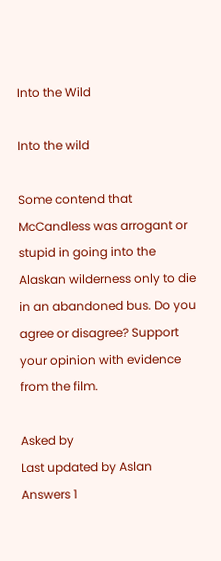Into the Wild

Into the wild

Some contend that McCandless was arrogant or stupid in going into the Alaskan wilderness only to die in an abandoned bus. Do you agree or disagree? Support your opinion with evidence from the film.

Asked by
Last updated by Aslan
Answers 1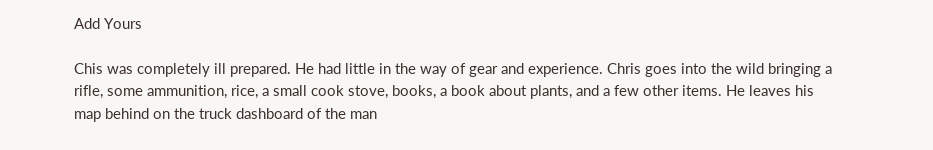Add Yours

Chis was completely ill prepared. He had little in the way of gear and experience. Chris goes into the wild bringing a rifle, some ammunition, rice, a small cook stove, books, a book about plants, and a few other items. He leaves his map behind on the truck dashboard of the man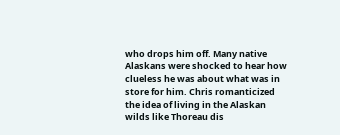who drops him off. Many native Alaskans were shocked to hear how clueless he was about what was in store for him. Chris romanticized the idea of living in the Alaskan wilds like Thoreau dis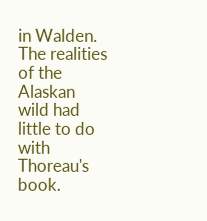in Walden. The realities of the Alaskan wild had little to do with Thoreau's book.